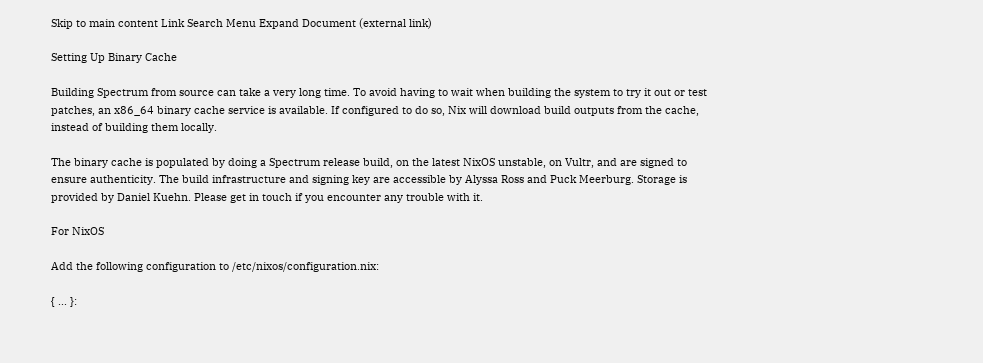Skip to main content Link Search Menu Expand Document (external link)

Setting Up Binary Cache

Building Spectrum from source can take a very long time. To avoid having to wait when building the system to try it out or test patches, an x86_64 binary cache service is available. If configured to do so, Nix will download build outputs from the cache, instead of building them locally.

The binary cache is populated by doing a Spectrum release build, on the latest NixOS unstable, on Vultr, and are signed to ensure authenticity. The build infrastructure and signing key are accessible by Alyssa Ross and Puck Meerburg. Storage is provided by Daniel Kuehn. Please get in touch if you encounter any trouble with it.

For NixOS

Add the following configuration to /etc/nixos/configuration.nix:

{ ... }: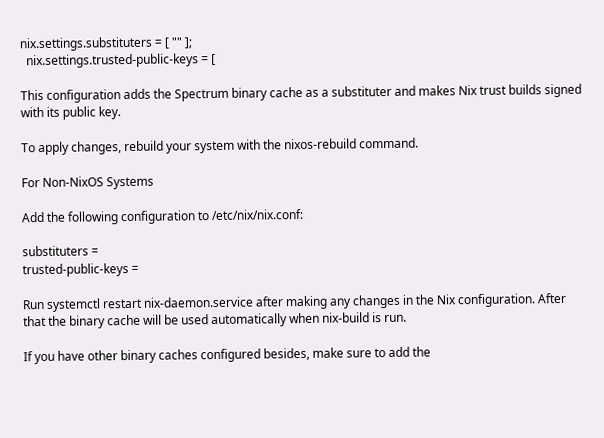nix.settings.substituters = [ "" ];
  nix.settings.trusted-public-keys = [

This configuration adds the Spectrum binary cache as a substituter and makes Nix trust builds signed with its public key.

To apply changes, rebuild your system with the nixos-rebuild command.

For Non-NixOS Systems

Add the following configuration to /etc/nix/nix.conf:

substituters =
trusted-public-keys =

Run systemctl restart nix-daemon.service after making any changes in the Nix configuration. After that the binary cache will be used automatically when nix-build is run.

If you have other binary caches configured besides, make sure to add the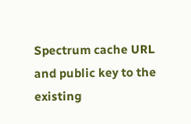Spectrum cache URL and public key to the existing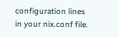configuration lines in your nix.conf file.